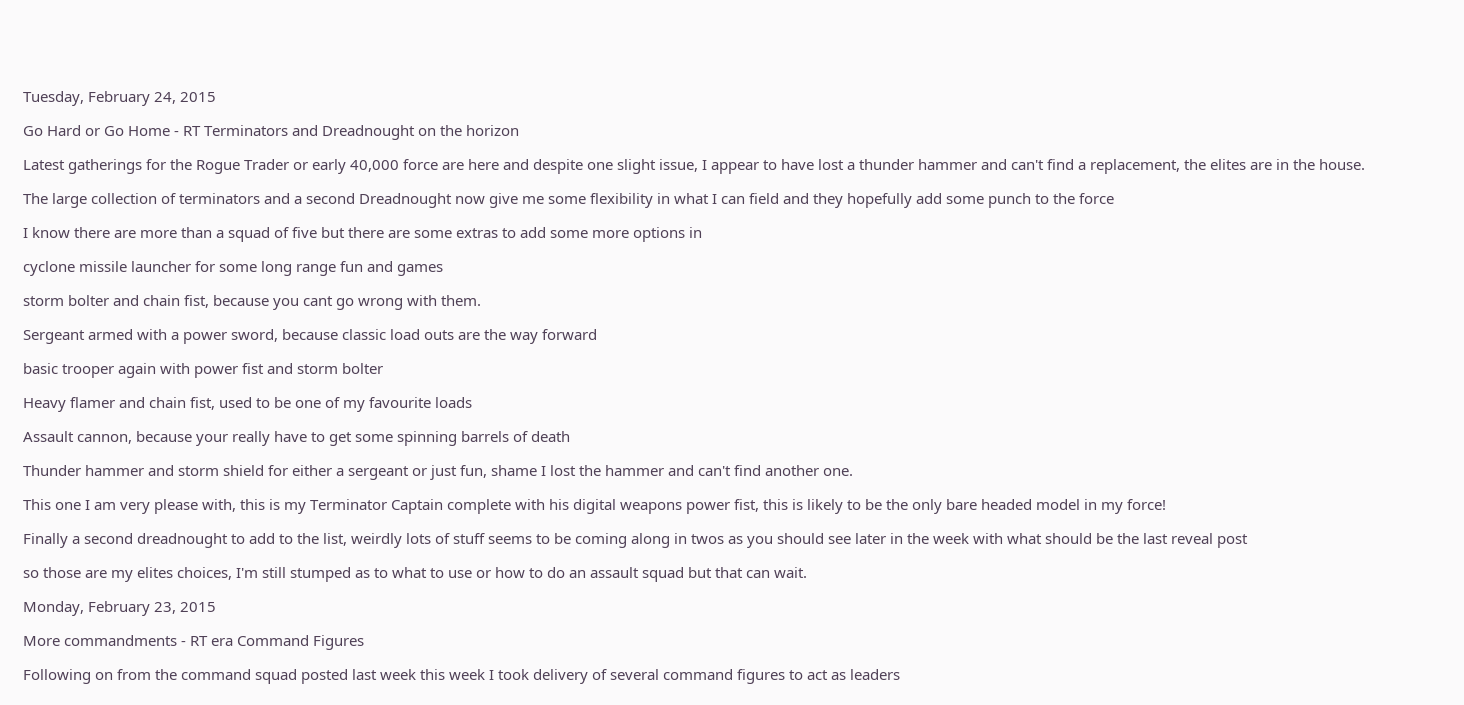Tuesday, February 24, 2015

Go Hard or Go Home - RT Terminators and Dreadnought on the horizon

Latest gatherings for the Rogue Trader or early 40,000 force are here and despite one slight issue, I appear to have lost a thunder hammer and can't find a replacement, the elites are in the house.

The large collection of terminators and a second Dreadnought now give me some flexibility in what I can field and they hopefully add some punch to the force

I know there are more than a squad of five but there are some extras to add some more options in

cyclone missile launcher for some long range fun and games

storm bolter and chain fist, because you cant go wrong with them.

Sergeant armed with a power sword, because classic load outs are the way forward

basic trooper again with power fist and storm bolter

Heavy flamer and chain fist, used to be one of my favourite loads

Assault cannon, because your really have to get some spinning barrels of death

Thunder hammer and storm shield for either a sergeant or just fun, shame I lost the hammer and can't find another one.

This one I am very please with, this is my Terminator Captain complete with his digital weapons power fist, this is likely to be the only bare headed model in my force!

Finally a second dreadnought to add to the list, weirdly lots of stuff seems to be coming along in twos as you should see later in the week with what should be the last reveal post

so those are my elites choices, I'm still stumped as to what to use or how to do an assault squad but that can wait.

Monday, February 23, 2015

More commandments - RT era Command Figures

Following on from the command squad posted last week this week I took delivery of several command figures to act as leaders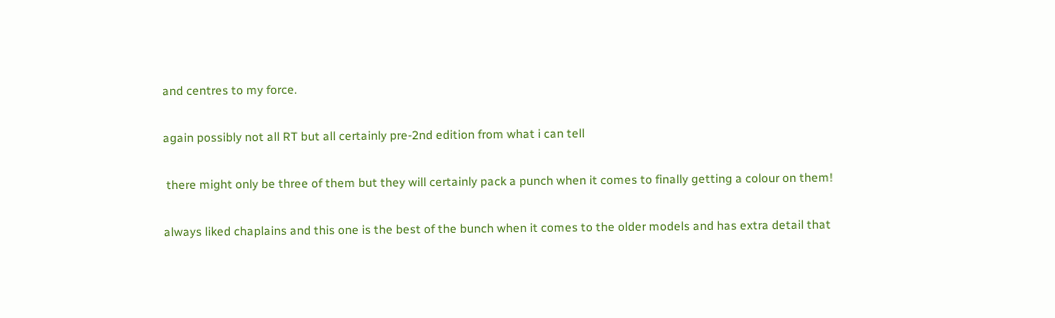and centres to my force.

again possibly not all RT but all certainly pre-2nd edition from what i can tell

 there might only be three of them but they will certainly pack a punch when it comes to finally getting a colour on them!

always liked chaplains and this one is the best of the bunch when it comes to the older models and has extra detail that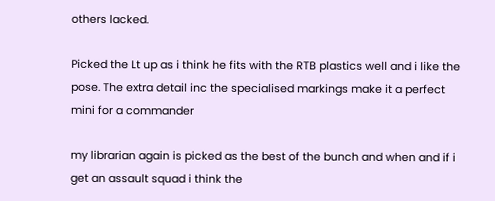others lacked.

Picked the Lt up as i think he fits with the RTB plastics well and i like the pose. The extra detail inc the specialised markings make it a perfect mini for a commander

my librarian again is picked as the best of the bunch and when and if i get an assault squad i think the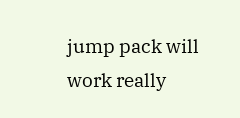jump pack will work really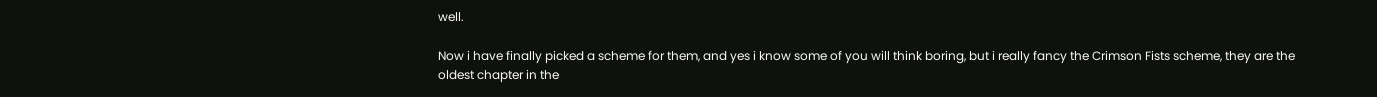well.

Now i have finally picked a scheme for them, and yes i know some of you will think boring, but i really fancy the Crimson Fists scheme, they are the oldest chapter in the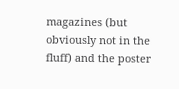magazines (but obviously not in the fluff) and the poster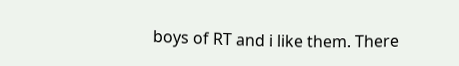boys of RT and i like them. There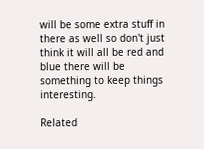will be some extra stuff in there as well so don't just think it will all be red and blue there will be something to keep things interesting.

Related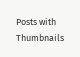Posts with Thumbnails